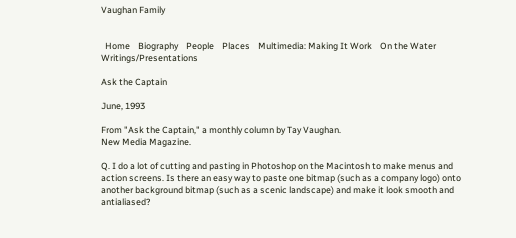Vaughan Family


  Home    Biography    People    Places    Multimedia: Making It Work    On the Water    Writings/Presentations

Ask the Captain

June, 1993

From "Ask the Captain," a monthly column by Tay Vaughan.
New Media Magazine.

Q. I do a lot of cutting and pasting in Photoshop on the Macintosh to make menus and action screens. Is there an easy way to paste one bitmap (such as a company logo) onto another background bitmap (such as a scenic landscape) and make it look smooth and antialiased?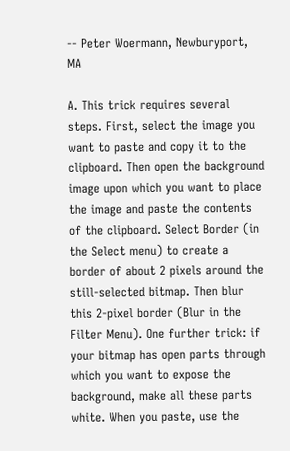-- Peter Woermann, Newburyport, MA

A. This trick requires several steps. First, select the image you want to paste and copy it to the clipboard. Then open the background image upon which you want to place the image and paste the contents of the clipboard. Select Border (in the Select menu) to create a border of about 2 pixels around the still-selected bitmap. Then blur this 2-pixel border (Blur in the Filter Menu). One further trick: if your bitmap has open parts through which you want to expose the background, make all these parts white. When you paste, use the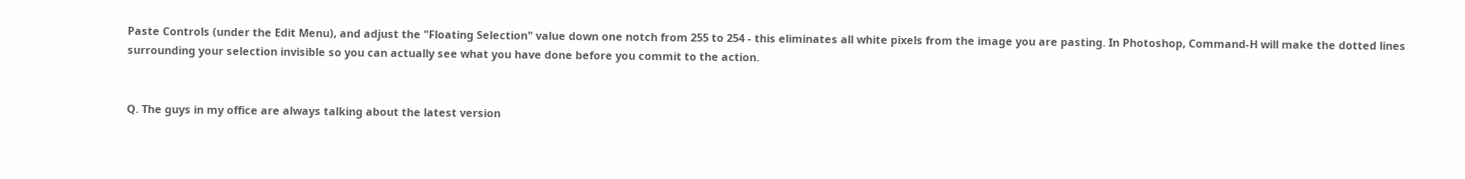Paste Controls (under the Edit Menu), and adjust the "Floating Selection" value down one notch from 255 to 254 - this eliminates all white pixels from the image you are pasting. In Photoshop, Command-H will make the dotted lines surrounding your selection invisible so you can actually see what you have done before you commit to the action.


Q. The guys in my office are always talking about the latest version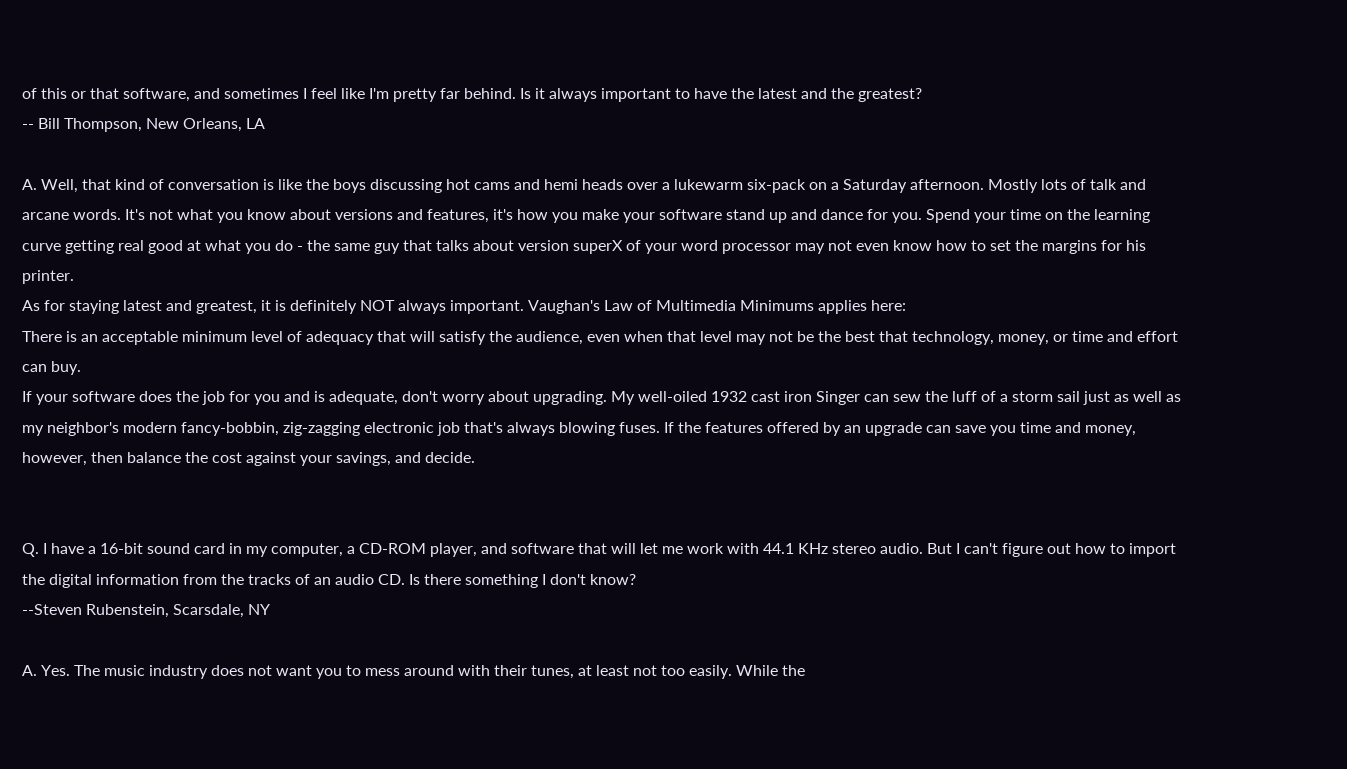of this or that software, and sometimes I feel like I'm pretty far behind. Is it always important to have the latest and the greatest?
-- Bill Thompson, New Orleans, LA

A. Well, that kind of conversation is like the boys discussing hot cams and hemi heads over a lukewarm six-pack on a Saturday afternoon. Mostly lots of talk and arcane words. It's not what you know about versions and features, it's how you make your software stand up and dance for you. Spend your time on the learning curve getting real good at what you do - the same guy that talks about version superX of your word processor may not even know how to set the margins for his printer.
As for staying latest and greatest, it is definitely NOT always important. Vaughan's Law of Multimedia Minimums applies here:
There is an acceptable minimum level of adequacy that will satisfy the audience, even when that level may not be the best that technology, money, or time and effort can buy.
If your software does the job for you and is adequate, don't worry about upgrading. My well-oiled 1932 cast iron Singer can sew the luff of a storm sail just as well as my neighbor's modern fancy-bobbin, zig-zagging electronic job that's always blowing fuses. If the features offered by an upgrade can save you time and money, however, then balance the cost against your savings, and decide.


Q. I have a 16-bit sound card in my computer, a CD-ROM player, and software that will let me work with 44.1 KHz stereo audio. But I can't figure out how to import the digital information from the tracks of an audio CD. Is there something I don't know?
--Steven Rubenstein, Scarsdale, NY

A. Yes. The music industry does not want you to mess around with their tunes, at least not too easily. While the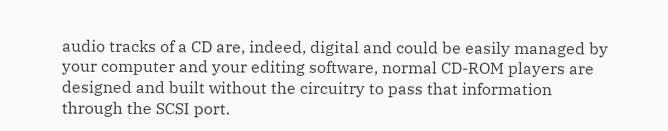audio tracks of a CD are, indeed, digital and could be easily managed by your computer and your editing software, normal CD-ROM players are designed and built without the circuitry to pass that information through the SCSI port.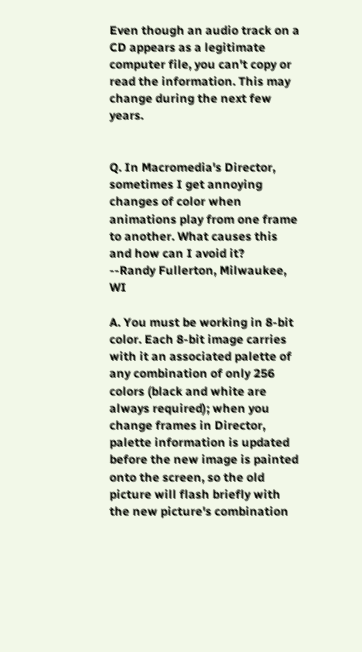Even though an audio track on a CD appears as a legitimate computer file, you can't copy or read the information. This may change during the next few years.


Q. In Macromedia's Director, sometimes I get annoying changes of color when animations play from one frame to another. What causes this and how can I avoid it?
--Randy Fullerton, Milwaukee, WI

A. You must be working in 8-bit color. Each 8-bit image carries with it an associated palette of any combination of only 256 colors (black and white are always required); when you change frames in Director, palette information is updated before the new image is painted onto the screen, so the old picture will flash briefly with the new picture's combination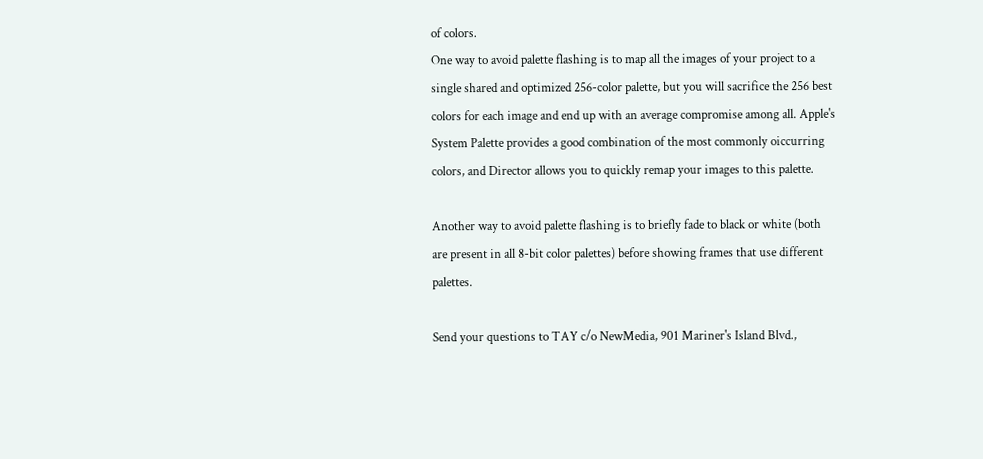of colors.
One way to avoid palette flashing is to map all the images of your project to a single shared and optimized 256-color palette, but you will sacrifice the 256 best colors for each image and end up with an average compromise among all. Apple's System Palette provides a good combination of the most commonly oiccurring colors, and Director allows you to quickly remap your images to this palette.

Another way to avoid palette flashing is to briefly fade to black or white (both are present in all 8-bit color palettes) before showing frames that use different palettes.

Send your questions to TAY c/o NewMedia, 901 Mariner's Island Blvd.,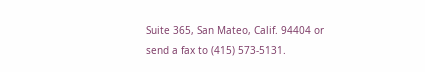Suite 365, San Mateo, Calif. 94404 or send a fax to (415) 573-5131.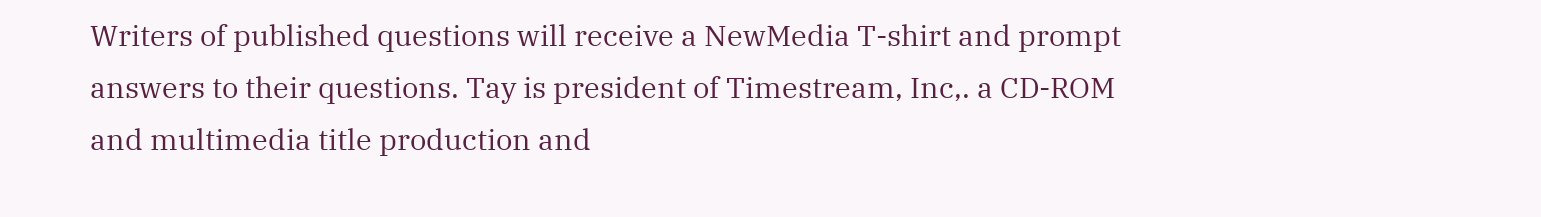Writers of published questions will receive a NewMedia T-shirt and prompt answers to their questions. Tay is president of Timestream, Inc,. a CD-ROM and multimedia title production and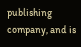publishing company, and is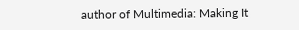author of Multimedia: Making It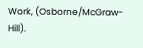Work, (Osborne/McGraw-Hill).